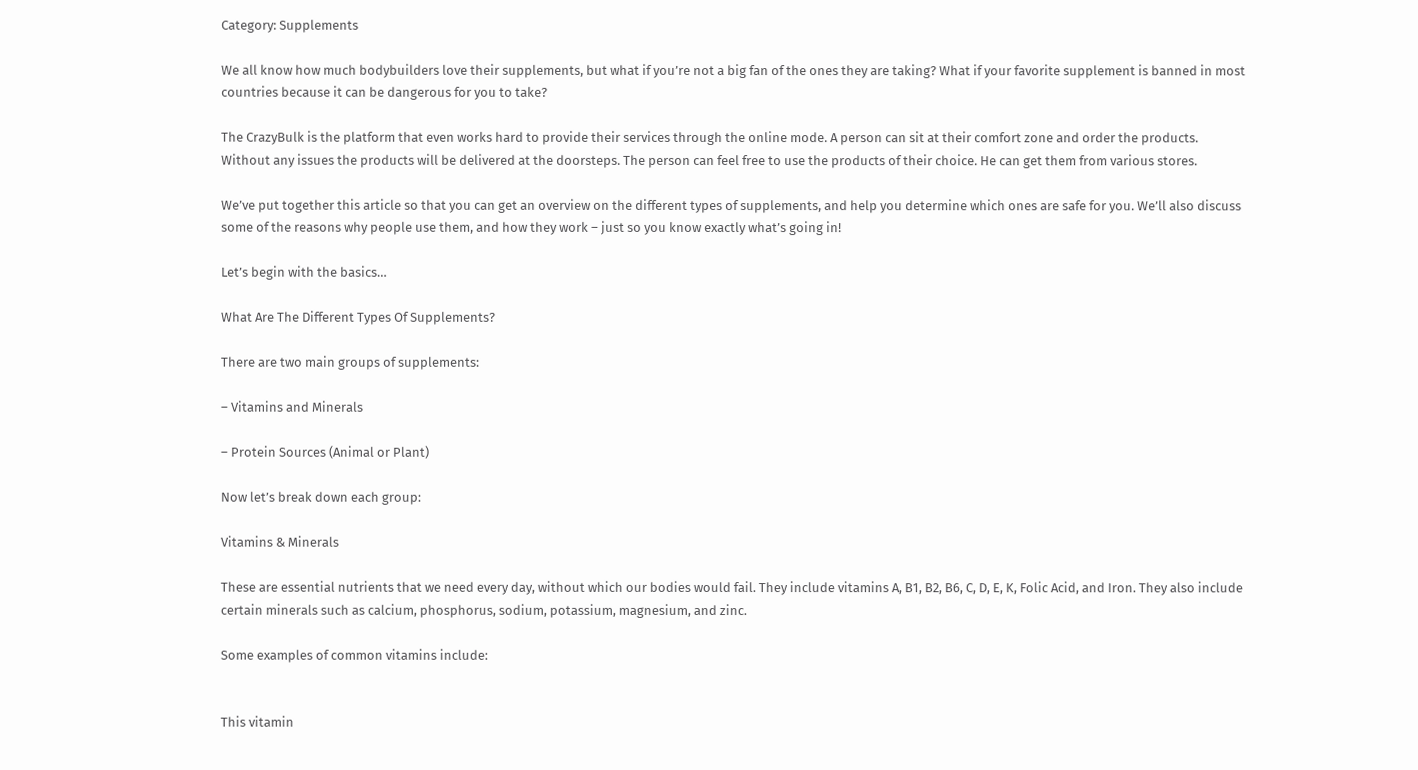Category: Supplements

We all know how much bodybuilders love their supplements, but what if you’re not a big fan of the ones they are taking? What if your favorite supplement is banned in most countries because it can be dangerous for you to take?

The CrazyBulk is the platform that even works hard to provide their services through the online mode. A person can sit at their comfort zone and order the products. Without any issues the products will be delivered at the doorsteps. The person can feel free to use the products of their choice. He can get them from various stores.

We’ve put together this article so that you can get an overview on the different types of supplements, and help you determine which ones are safe for you. We’ll also discuss some of the reasons why people use them, and how they work – just so you know exactly what’s going in!

Let’s begin with the basics…

What Are The Different Types Of Supplements?

There are two main groups of supplements:

– Vitamins and Minerals

– Protein Sources (Animal or Plant)

Now let’s break down each group:

Vitamins & Minerals

These are essential nutrients that we need every day, without which our bodies would fail. They include vitamins A, B1, B2, B6, C, D, E, K, Folic Acid, and Iron. They also include certain minerals such as calcium, phosphorus, sodium, potassium, magnesium, and zinc.

Some examples of common vitamins include:


This vitamin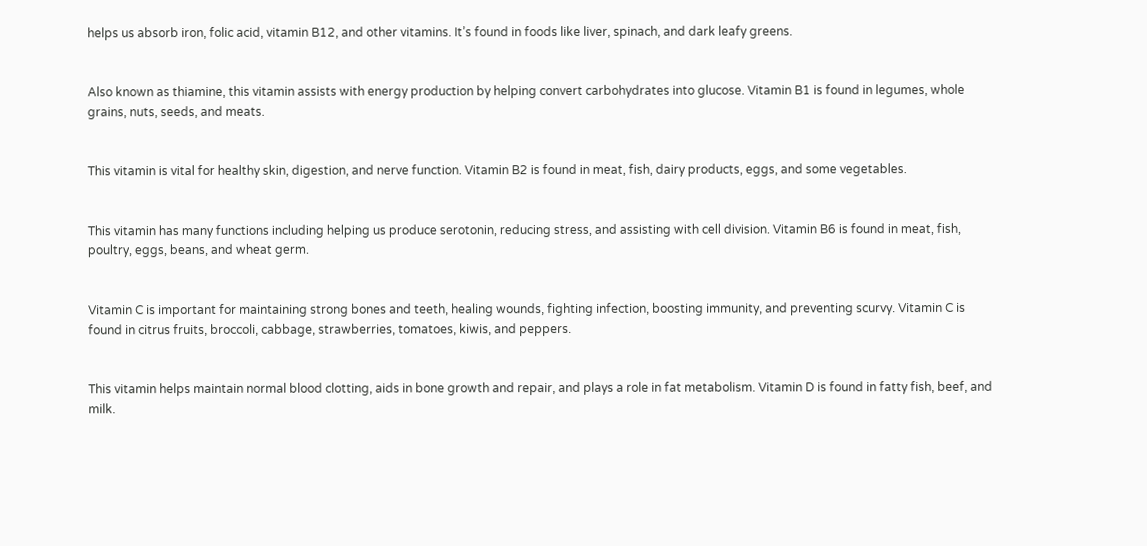helps us absorb iron, folic acid, vitamin B12, and other vitamins. It’s found in foods like liver, spinach, and dark leafy greens.


Also known as thiamine, this vitamin assists with energy production by helping convert carbohydrates into glucose. Vitamin B1 is found in legumes, whole grains, nuts, seeds, and meats.


This vitamin is vital for healthy skin, digestion, and nerve function. Vitamin B2 is found in meat, fish, dairy products, eggs, and some vegetables.


This vitamin has many functions including helping us produce serotonin, reducing stress, and assisting with cell division. Vitamin B6 is found in meat, fish, poultry, eggs, beans, and wheat germ.


Vitamin C is important for maintaining strong bones and teeth, healing wounds, fighting infection, boosting immunity, and preventing scurvy. Vitamin C is found in citrus fruits, broccoli, cabbage, strawberries, tomatoes, kiwis, and peppers.


This vitamin helps maintain normal blood clotting, aids in bone growth and repair, and plays a role in fat metabolism. Vitamin D is found in fatty fish, beef, and milk.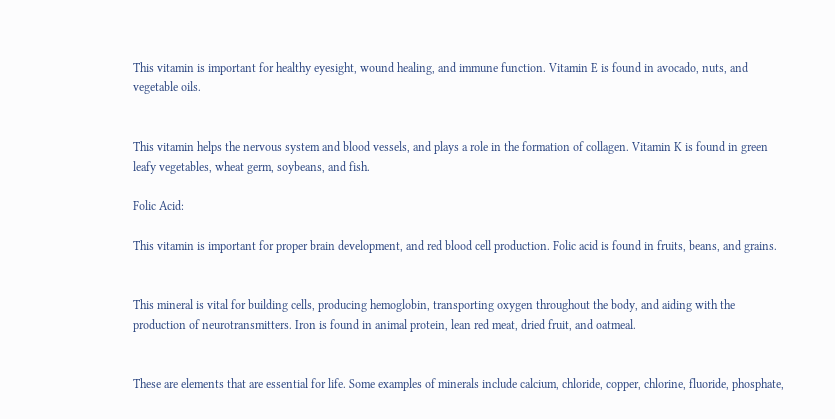This vitamin is important for healthy eyesight, wound healing, and immune function. Vitamin E is found in avocado, nuts, and vegetable oils.


This vitamin helps the nervous system and blood vessels, and plays a role in the formation of collagen. Vitamin K is found in green leafy vegetables, wheat germ, soybeans, and fish.

Folic Acid:

This vitamin is important for proper brain development, and red blood cell production. Folic acid is found in fruits, beans, and grains.


This mineral is vital for building cells, producing hemoglobin, transporting oxygen throughout the body, and aiding with the production of neurotransmitters. Iron is found in animal protein, lean red meat, dried fruit, and oatmeal.


These are elements that are essential for life. Some examples of minerals include calcium, chloride, copper, chlorine, fluoride, phosphate,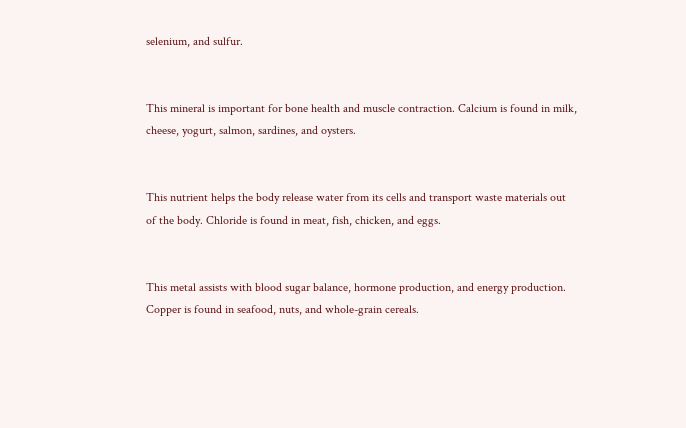selenium, and sulfur.


This mineral is important for bone health and muscle contraction. Calcium is found in milk, cheese, yogurt, salmon, sardines, and oysters.


This nutrient helps the body release water from its cells and transport waste materials out of the body. Chloride is found in meat, fish, chicken, and eggs.


This metal assists with blood sugar balance, hormone production, and energy production. Copper is found in seafood, nuts, and whole-grain cereals.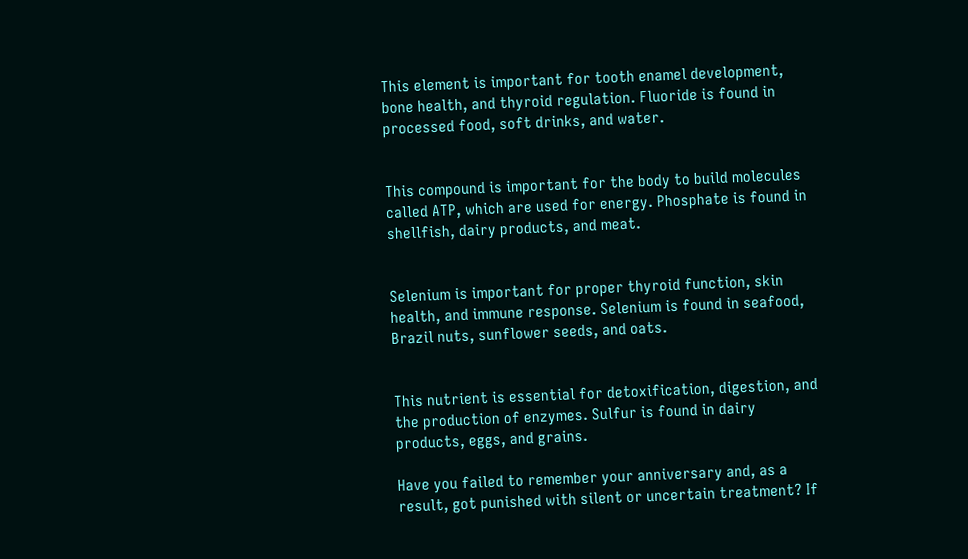This element is important for tooth enamel development, bone health, and thyroid regulation. Fluoride is found in processed food, soft drinks, and water.


This compound is important for the body to build molecules called ATP, which are used for energy. Phosphate is found in shellfish, dairy products, and meat.


Selenium is important for proper thyroid function, skin health, and immune response. Selenium is found in seafood, Brazil nuts, sunflower seeds, and oats.


This nutrient is essential for detoxification, digestion, and the production of enzymes. Sulfur is found in dairy products, eggs, and grains.

Have you failed to remember your anniversary and, as a result, got punished with silent or uncertain treatment? If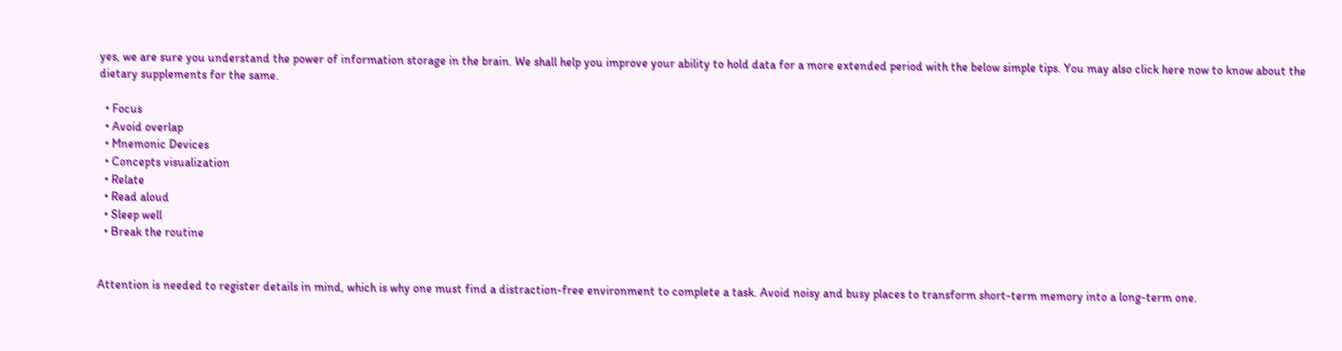yes, we are sure you understand the power of information storage in the brain. We shall help you improve your ability to hold data for a more extended period with the below simple tips. You may also click here now to know about the dietary supplements for the same.

  • Focus
  • Avoid overlap
  • Mnemonic Devices
  • Concepts visualization
  • Relate
  • Read aloud
  • Sleep well
  • Break the routine


Attention is needed to register details in mind, which is why one must find a distraction-free environment to complete a task. Avoid noisy and busy places to transform short-term memory into a long-term one.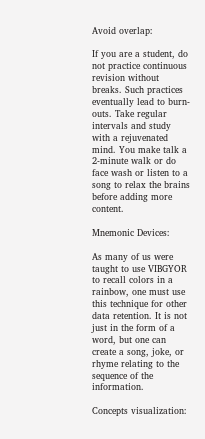Avoid overlap:

If you are a student, do not practice continuous revision without breaks. Such practices eventually lead to burn-outs. Take regular intervals and study with a rejuvenated mind. You make talk a 2-minute walk or do face wash or listen to a song to relax the brains before adding more content.

Mnemonic Devices:

As many of us were taught to use VIBGYOR to recall colors in a rainbow, one must use this technique for other data retention. It is not just in the form of a word, but one can create a song, joke, or rhyme relating to the sequence of the information.

Concepts visualization: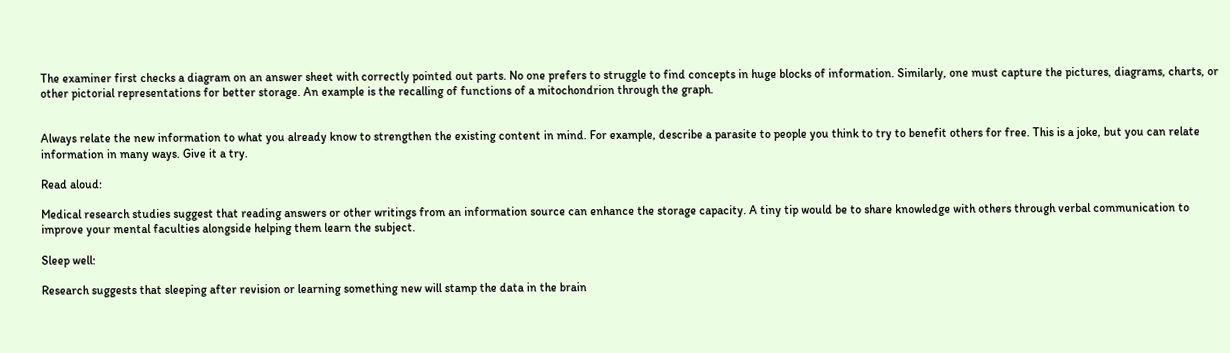The examiner first checks a diagram on an answer sheet with correctly pointed out parts. No one prefers to struggle to find concepts in huge blocks of information. Similarly, one must capture the pictures, diagrams, charts, or other pictorial representations for better storage. An example is the recalling of functions of a mitochondrion through the graph.


Always relate the new information to what you already know to strengthen the existing content in mind. For example, describe a parasite to people you think to try to benefit others for free. This is a joke, but you can relate information in many ways. Give it a try.

Read aloud:

Medical research studies suggest that reading answers or other writings from an information source can enhance the storage capacity. A tiny tip would be to share knowledge with others through verbal communication to improve your mental faculties alongside helping them learn the subject.

Sleep well:

Research suggests that sleeping after revision or learning something new will stamp the data in the brain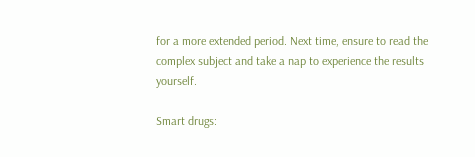for a more extended period. Next time, ensure to read the complex subject and take a nap to experience the results yourself.

Smart drugs: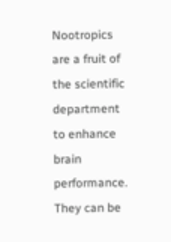Nootropics are a fruit of the scientific department to enhance brain performance. They can be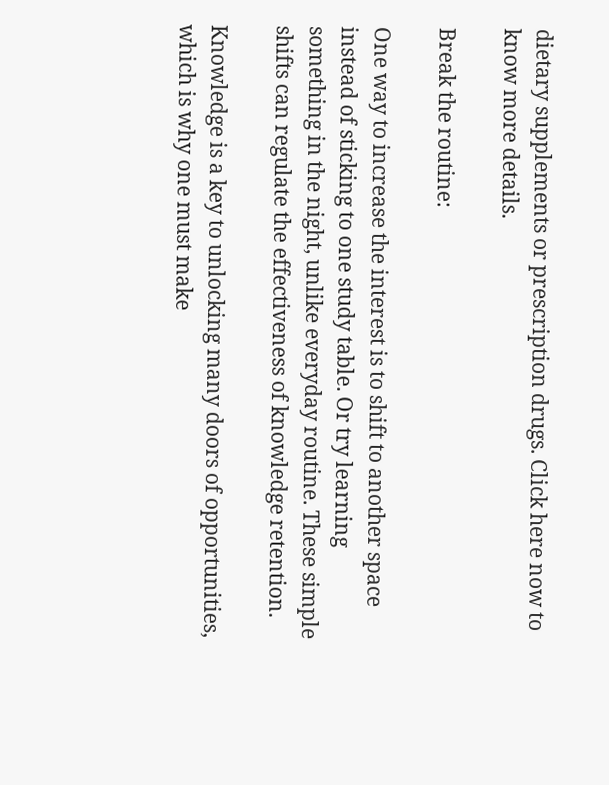dietary supplements or prescription drugs. Click here now to know more details.

Break the routine:

One way to increase the interest is to shift to another space instead of sticking to one study table. Or try learning something in the night, unlike everyday routine. These simple shifts can regulate the effectiveness of knowledge retention.

Knowledge is a key to unlocking many doors of opportunities, which is why one must make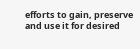efforts to gain, preserve and use it for desired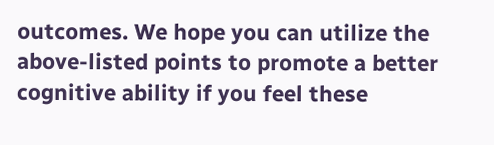outcomes. We hope you can utilize the above-listed points to promote a better cognitive ability if you feel these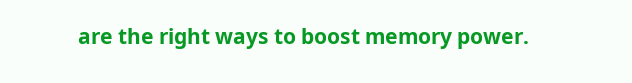are the right ways to boost memory power.